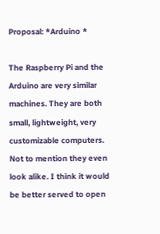Proposal: *Arduino *

The Raspberry Pi and the Arduino are very similar machines. They are both small, lightweight, very customizable computers. Not to mention they even look alike. I think it would be better served to open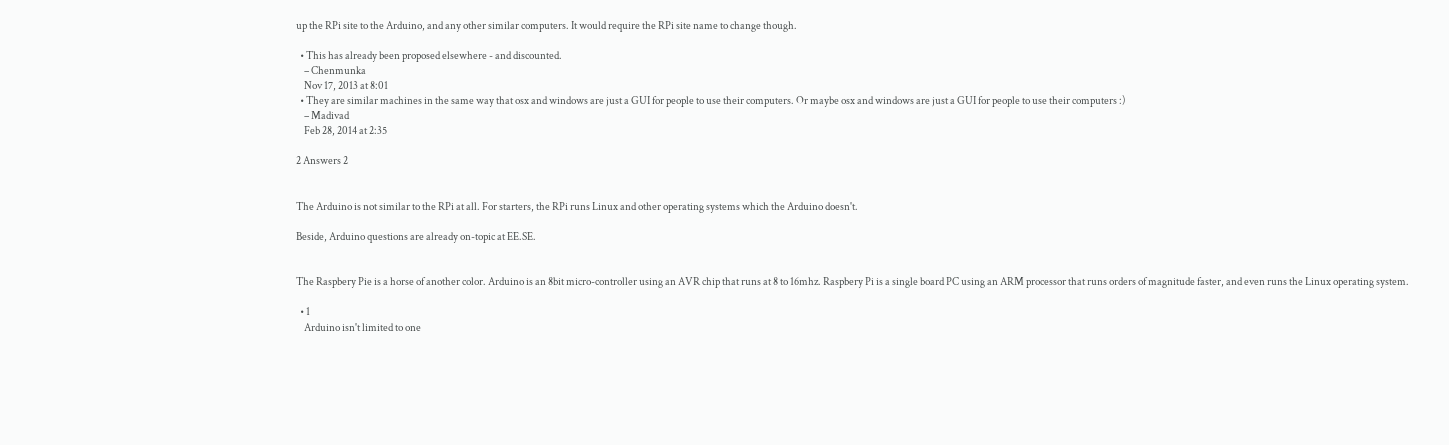up the RPi site to the Arduino, and any other similar computers. It would require the RPi site name to change though.

  • This has already been proposed elsewhere - and discounted.
    – Chenmunka
    Nov 17, 2013 at 8:01
  • They are similar machines in the same way that osx and windows are just a GUI for people to use their computers. Or maybe osx and windows are just a GUI for people to use their computers :)
    – Madivad
    Feb 28, 2014 at 2:35

2 Answers 2


The Arduino is not similar to the RPi at all. For starters, the RPi runs Linux and other operating systems which the Arduino doesn't.

Beside, Arduino questions are already on-topic at EE.SE.


The Raspbery Pie is a horse of another color. Arduino is an 8bit micro-controller using an AVR chip that runs at 8 to 16mhz. Raspbery Pi is a single board PC using an ARM processor that runs orders of magnitude faster, and even runs the Linux operating system.

  • 1
    Arduino isn't limited to one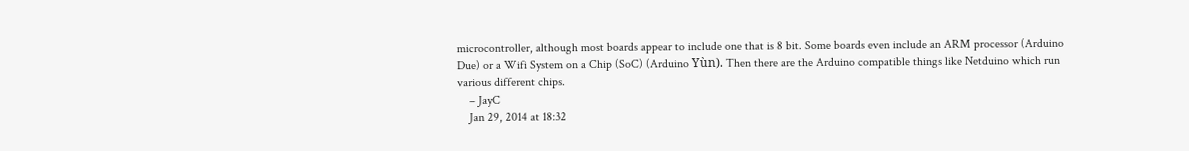microcontroller, although most boards appear to include one that is 8 bit. Some boards even include an ARM processor (Arduino Due) or a Wifi System on a Chip (SoC) (Arduino Yùn). Then there are the Arduino compatible things like Netduino which run various different chips.
    – JayC
    Jan 29, 2014 at 18:32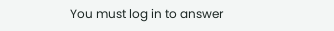You must log in to answer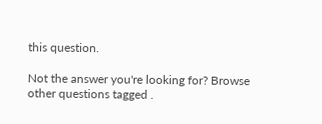this question.

Not the answer you're looking for? Browse other questions tagged .